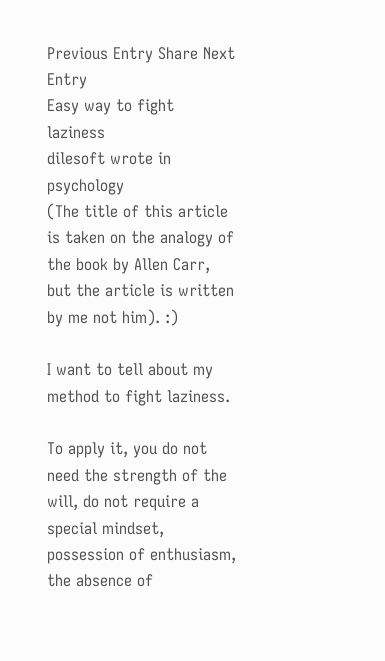Previous Entry Share Next Entry
Easy way to fight laziness
dilesoft wrote in psychology
(The title of this article is taken on the analogy of the book by Allen Carr, but the article is written by me not him). :)

I want to tell about my method to fight laziness.

To apply it, you do not need the strength of the will, do not require a special mindset, possession of enthusiasm, the absence of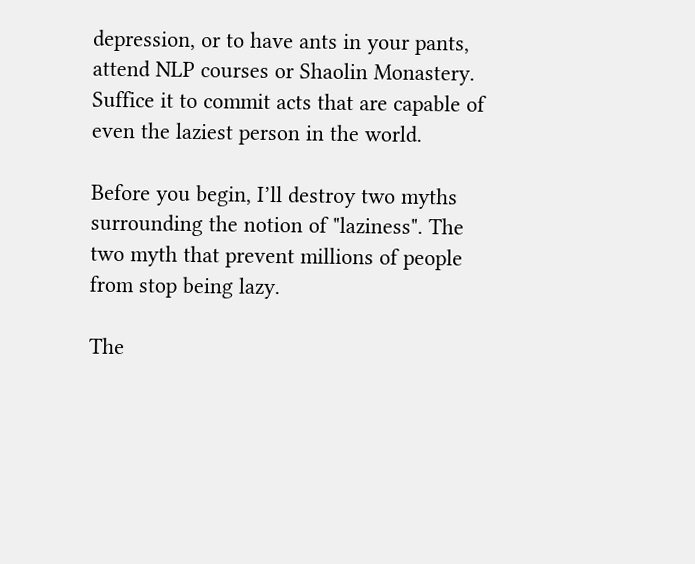depression, or to have ants in your pants, attend NLP courses or Shaolin Monastery. Suffice it to commit acts that are capable of even the laziest person in the world.

Before you begin, I’ll destroy two myths surrounding the notion of "laziness". The two myth that prevent millions of people from stop being lazy.

The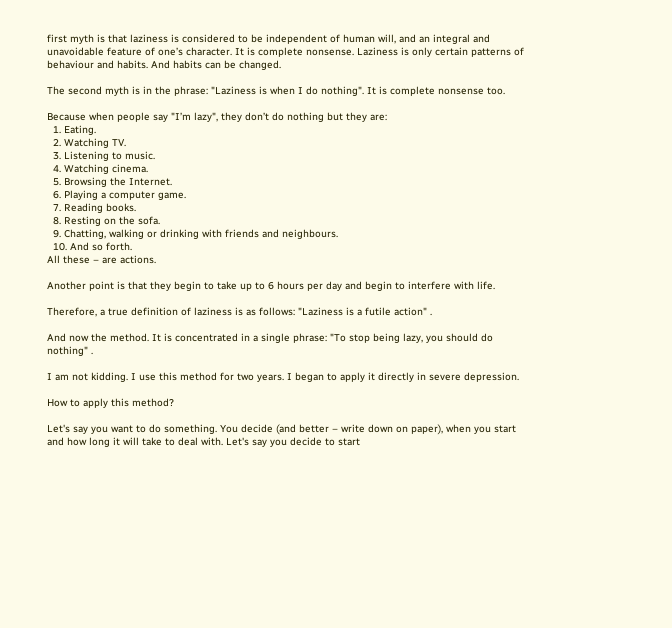first myth is that laziness is considered to be independent of human will, and an integral and unavoidable feature of one’s character. It is complete nonsense. Laziness is only certain patterns of behaviour and habits. And habits can be changed.

The second myth is in the phrase: "Laziness is when I do nothing". It is complete nonsense too.

Because when people say "I’m lazy", they don’t do nothing but they are:
  1. Eating.
  2. Watching TV.
  3. Listening to music.
  4. Watching cinema.
  5. Browsing the Internet.
  6. Playing a computer game.
  7. Reading books.
  8. Resting on the sofa.
  9. Chatting, walking or drinking with friends and neighbours.
  10. And so forth.
All these – are actions.

Another point is that they begin to take up to 6 hours per day and begin to interfere with life.

Therefore, a true definition of laziness is as follows: "Laziness is a futile action" .

And now the method. It is concentrated in a single phrase: "To stop being lazy, you should do nothing" .

I am not kidding. I use this method for two years. I began to apply it directly in severe depression.

How to apply this method?

Let's say you want to do something. You decide (and better – write down on paper), when you start and how long it will take to deal with. Let's say you decide to start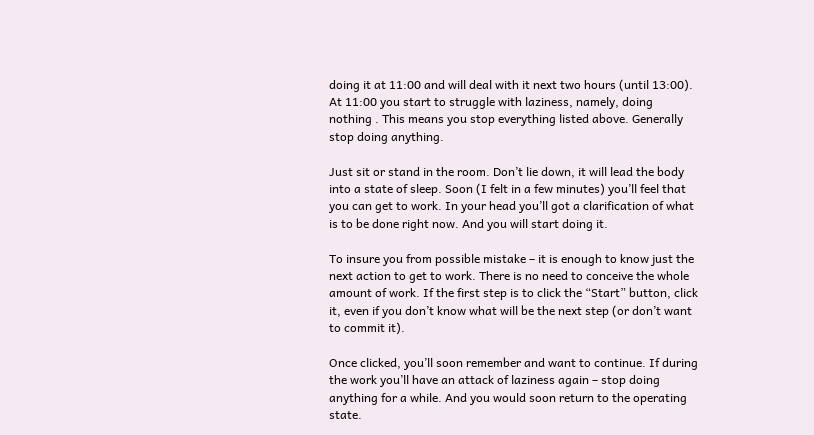doing it at 11:00 and will deal with it next two hours (until 13:00). At 11:00 you start to struggle with laziness, namely, doing nothing . This means you stop everything listed above. Generally stop doing anything.

Just sit or stand in the room. Don’t lie down, it will lead the body into a state of sleep. Soon (I felt in a few minutes) you’ll feel that you can get to work. In your head you’ll got a clarification of what is to be done right now. And you will start doing it.

To insure you from possible mistake – it is enough to know just the next action to get to work. There is no need to conceive the whole amount of work. If the first step is to click the “Start” button, click it, even if you don’t know what will be the next step (or don’t want to commit it).

Once clicked, you’ll soon remember and want to continue. If during the work you’ll have an attack of laziness again – stop doing anything for a while. And you would soon return to the operating state.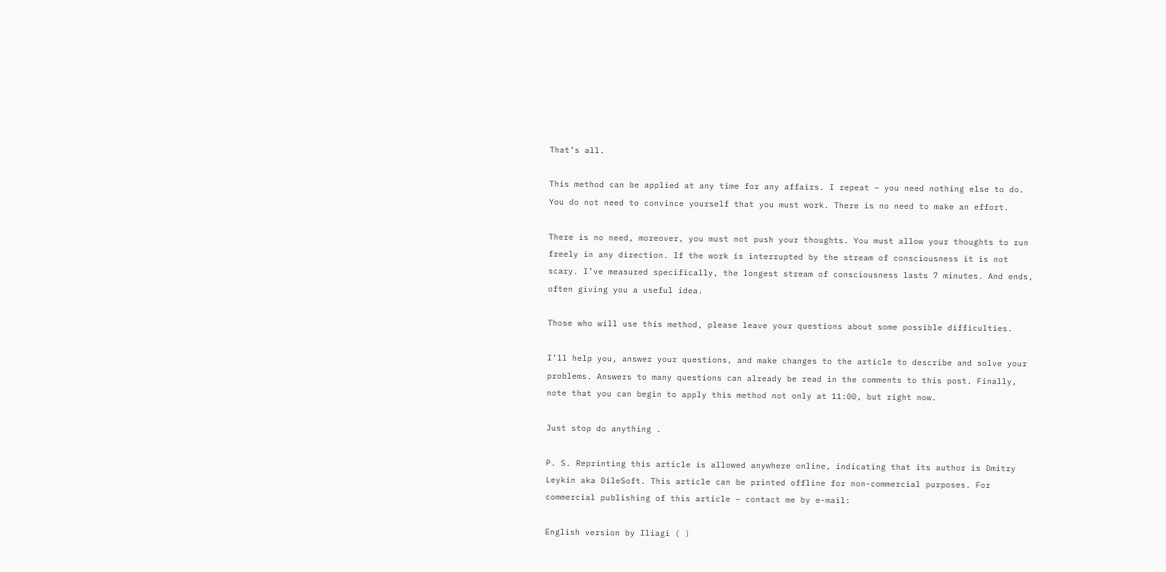That’s all.

This method can be applied at any time for any affairs. I repeat – you need nothing else to do. You do not need to convince yourself that you must work. There is no need to make an effort.

There is no need, moreover, you must not push your thoughts. You must allow your thoughts to run freely in any direction. If the work is interrupted by the stream of consciousness it is not scary. I’ve measured specifically, the longest stream of consciousness lasts 7 minutes. And ends, often giving you a useful idea.

Those who will use this method, please leave your questions about some possible difficulties.

I’ll help you, answer your questions, and make changes to the article to describe and solve your problems. Answers to many questions can already be read in the comments to this post. Finally, note that you can begin to apply this method not only at 11:00, but right now.

Just stop do anything .

P. S. Reprinting this article is allowed anywhere online, indicating that its author is Dmitry Leykin aka DileSoft. This article can be printed offline for non-commercial purposes. For commercial publishing of this article – contact me by e-mail:

English version by Iliagi ( )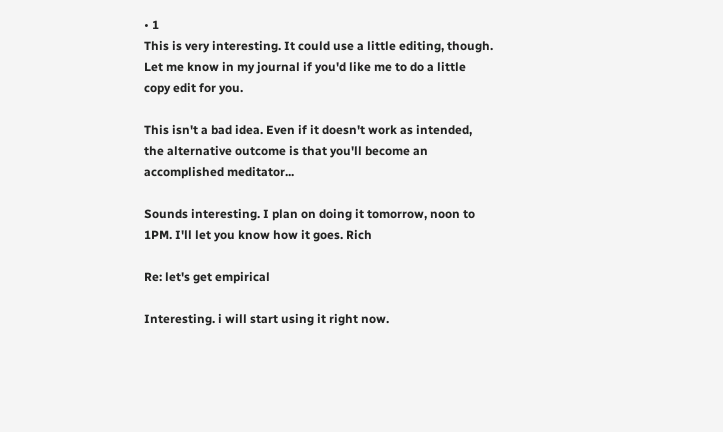• 1
This is very interesting. It could use a little editing, though. Let me know in my journal if you'd like me to do a little copy edit for you.

This isn't a bad idea. Even if it doesn't work as intended, the alternative outcome is that you'll become an accomplished meditator...

Sounds interesting. I plan on doing it tomorrow, noon to 1PM. I'll let you know how it goes. Rich

Re: let's get empirical

Interesting. i will start using it right now.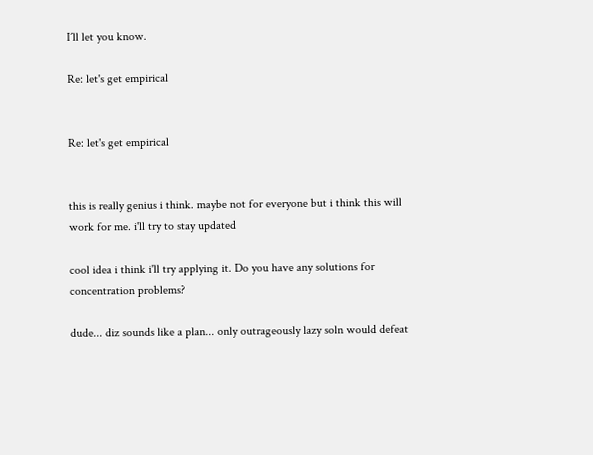I´ll let you know.

Re: let's get empirical


Re: let's get empirical


this is really genius i think. maybe not for everyone but i think this will work for me. i'll try to stay updated

cool idea i think i'll try applying it. Do you have any solutions for concentration problems?

dude... diz sounds like a plan... only outrageously lazy soln would defeat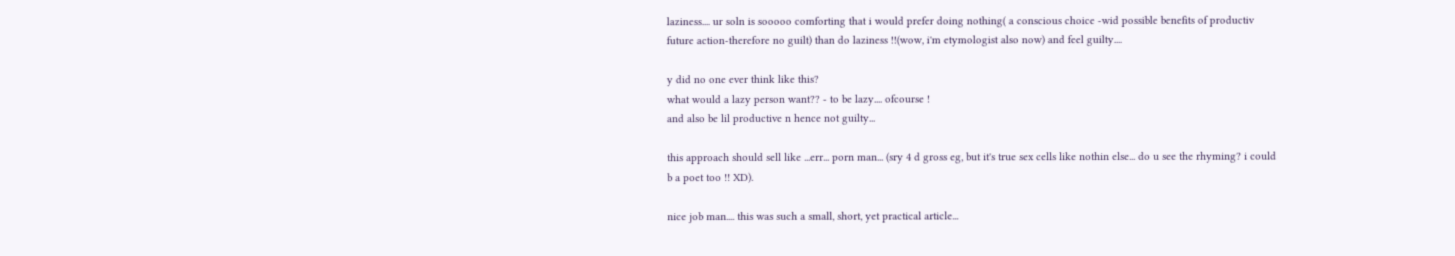laziness.... ur soln is sooooo comforting that i would prefer doing nothing( a conscious choice -wid possible benefits of productiv future action-therefore no guilt) than do laziness !!(wow, i'm etymologist also now) and feel guilty....

y did no one ever think like this?
what would a lazy person want?? - to be lazy.... ofcourse !
and also be lil productive n hence not guilty...

this approach should sell like ...err... porn man... (sry 4 d gross eg, but it's true sex cells like nothin else... do u see the rhyming? i could b a poet too !! XD).

nice job man.... this was such a small, short, yet practical article...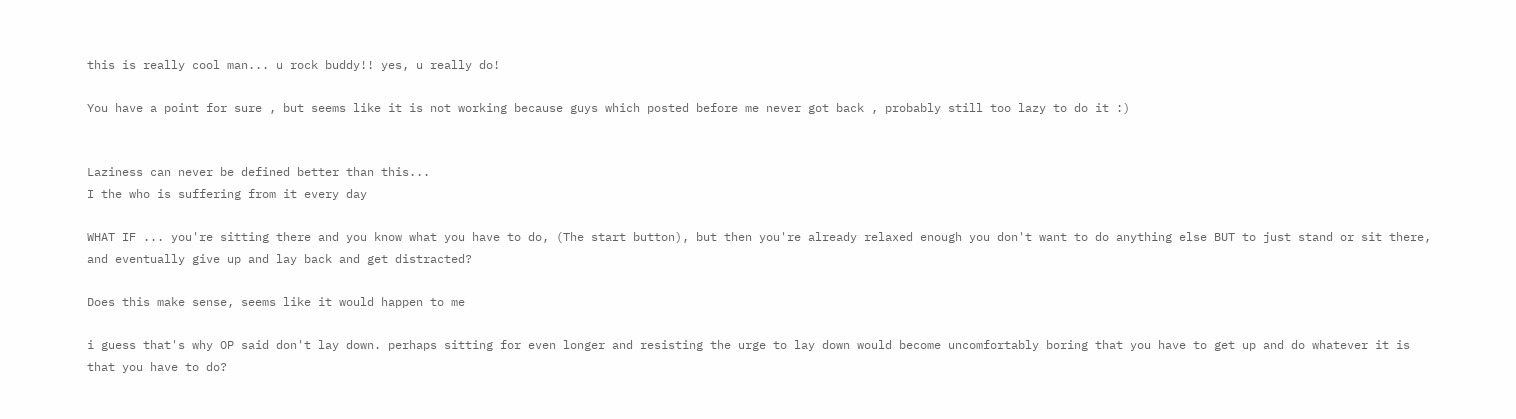this is really cool man... u rock buddy!! yes, u really do!

You have a point for sure , but seems like it is not working because guys which posted before me never got back , probably still too lazy to do it :)


Laziness can never be defined better than this...
I the who is suffering from it every day

WHAT IF ... you're sitting there and you know what you have to do, (The start button), but then you're already relaxed enough you don't want to do anything else BUT to just stand or sit there, and eventually give up and lay back and get distracted?

Does this make sense, seems like it would happen to me

i guess that's why OP said don't lay down. perhaps sitting for even longer and resisting the urge to lay down would become uncomfortably boring that you have to get up and do whatever it is that you have to do?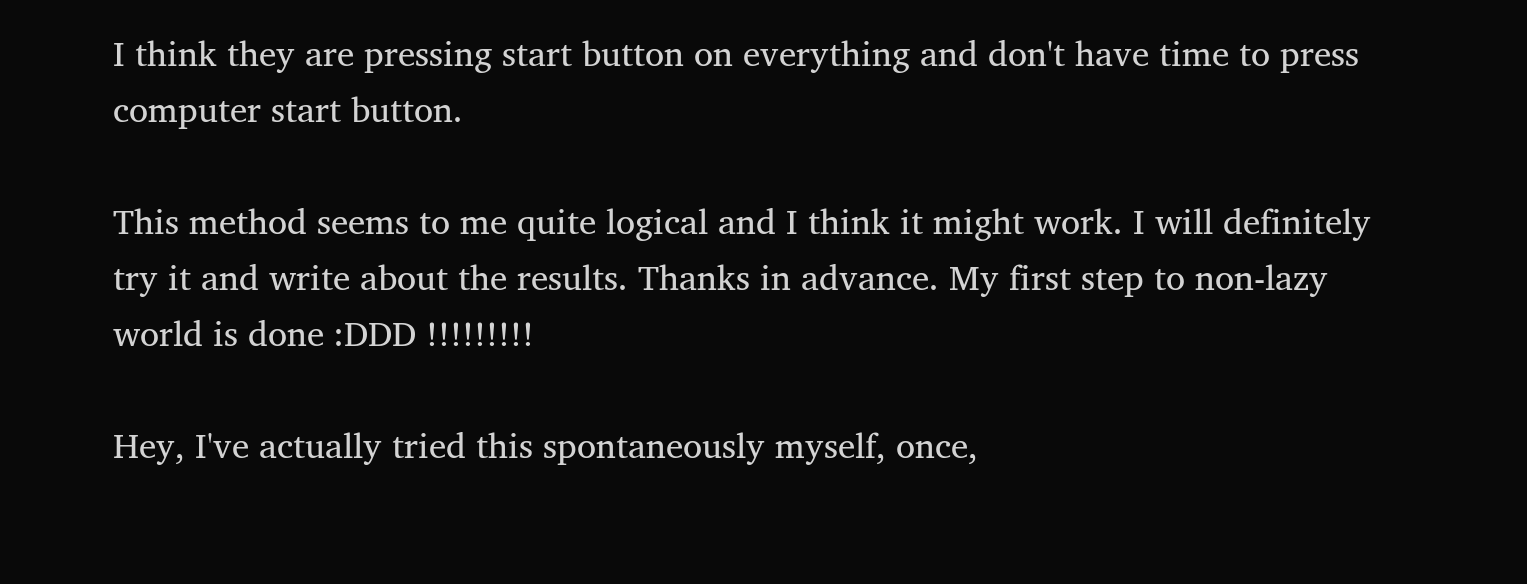I think they are pressing start button on everything and don't have time to press computer start button.

This method seems to me quite logical and I think it might work. I will definitely try it and write about the results. Thanks in advance. My first step to non-lazy world is done :DDD !!!!!!!!!

Hey, I've actually tried this spontaneously myself, once,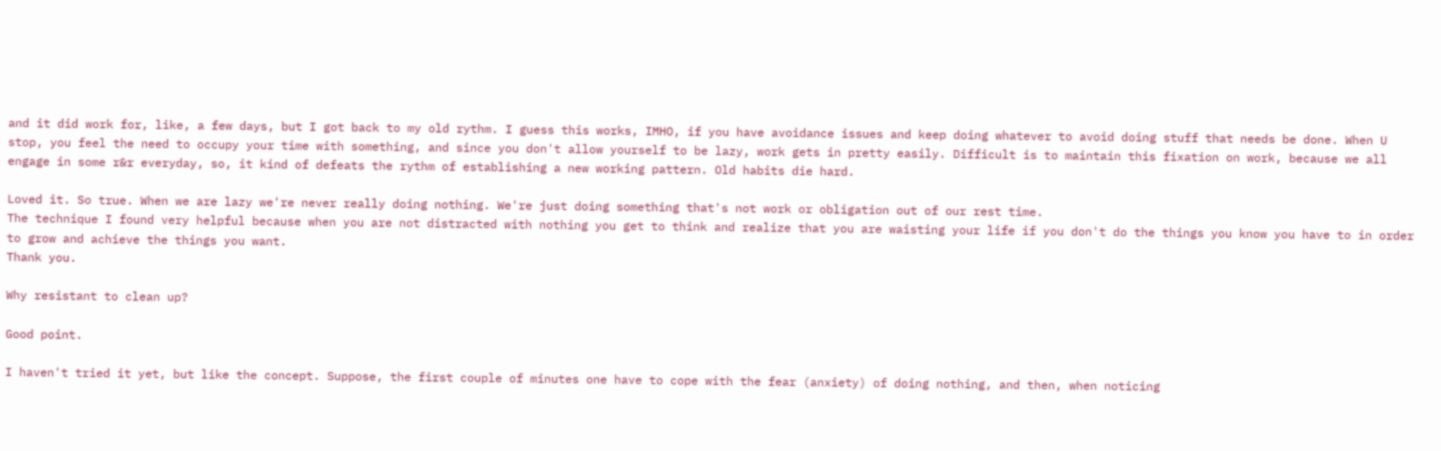and it did work for, like, a few days, but I got back to my old rythm. I guess this works, IMHO, if you have avoidance issues and keep doing whatever to avoid doing stuff that needs be done. When U stop, you feel the need to occupy your time with something, and since you don't allow yourself to be lazy, work gets in pretty easily. Difficult is to maintain this fixation on work, because we all engage in some r&r everyday, so, it kind of defeats the rythm of establishing a new working pattern. Old habits die hard.

Loved it. So true. When we are lazy we're never really doing nothing. We're just doing something that's not work or obligation out of our rest time.
The technique I found very helpful because when you are not distracted with nothing you get to think and realize that you are waisting your life if you don't do the things you know you have to in order to grow and achieve the things you want.
Thank you.

Why resistant to clean up?

Good point.

I haven't tried it yet, but like the concept. Suppose, the first couple of minutes one have to cope with the fear (anxiety) of doing nothing, and then, when noticing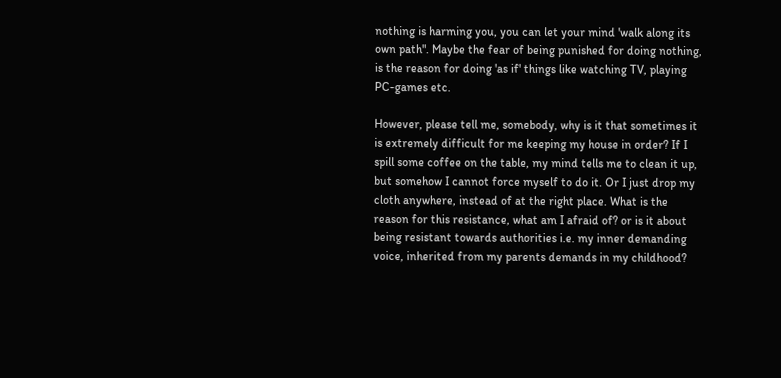nothing is harming you, you can let your mind 'walk along its own path". Maybe the fear of being punished for doing nothing, is the reason for doing 'as if' things like watching TV, playing PC-games etc.

However, please tell me, somebody, why is it that sometimes it is extremely difficult for me keeping my house in order? If I spill some coffee on the table, my mind tells me to clean it up, but somehow I cannot force myself to do it. Or I just drop my cloth anywhere, instead of at the right place. What is the reason for this resistance, what am I afraid of? or is it about being resistant towards authorities i.e. my inner demanding voice, inherited from my parents demands in my childhood?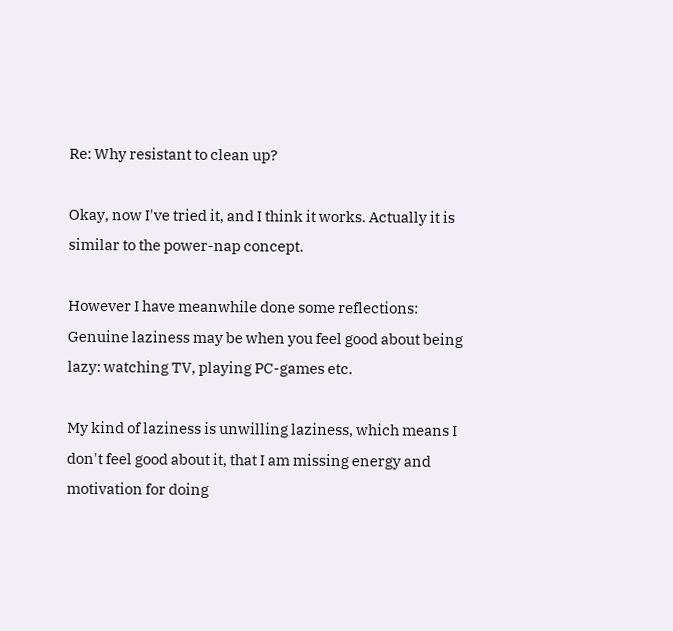Re: Why resistant to clean up?

Okay, now I've tried it, and I think it works. Actually it is similar to the power-nap concept.

However I have meanwhile done some reflections: Genuine laziness may be when you feel good about being lazy: watching TV, playing PC-games etc.

My kind of laziness is unwilling laziness, which means I don't feel good about it, that I am missing energy and motivation for doing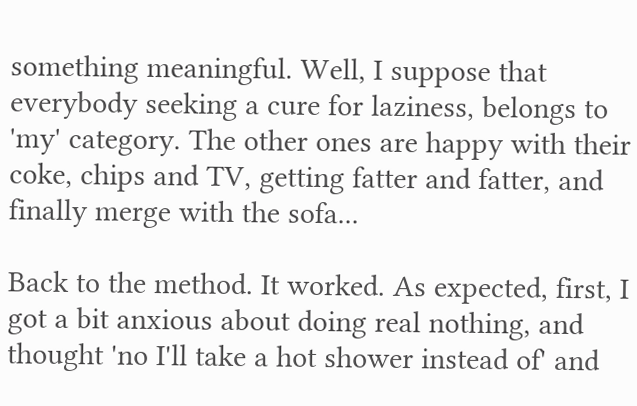something meaningful. Well, I suppose that everybody seeking a cure for laziness, belongs to 'my' category. The other ones are happy with their coke, chips and TV, getting fatter and fatter, and finally merge with the sofa...

Back to the method. It worked. As expected, first, I got a bit anxious about doing real nothing, and thought 'no I'll take a hot shower instead of' and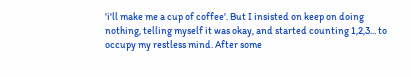'i'll make me a cup of coffee'. But I insisted on keep on doing nothing, telling myself it was okay, and started counting 1,2,3... to occupy my restless mind. After some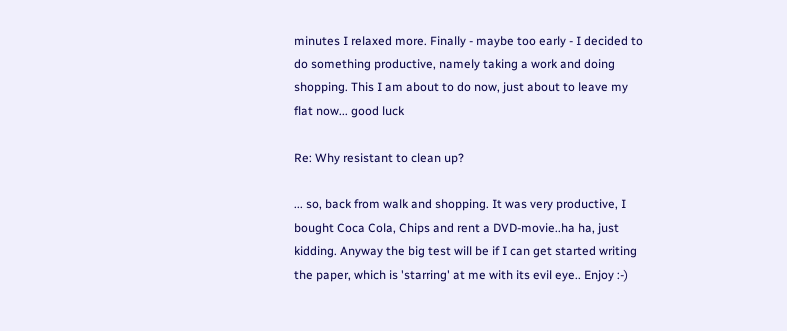minutes I relaxed more. Finally - maybe too early - I decided to do something productive, namely taking a work and doing shopping. This I am about to do now, just about to leave my flat now... good luck

Re: Why resistant to clean up?

... so, back from walk and shopping. It was very productive, I bought Coca Cola, Chips and rent a DVD-movie..ha ha, just kidding. Anyway the big test will be if I can get started writing the paper, which is 'starring' at me with its evil eye.. Enjoy :-)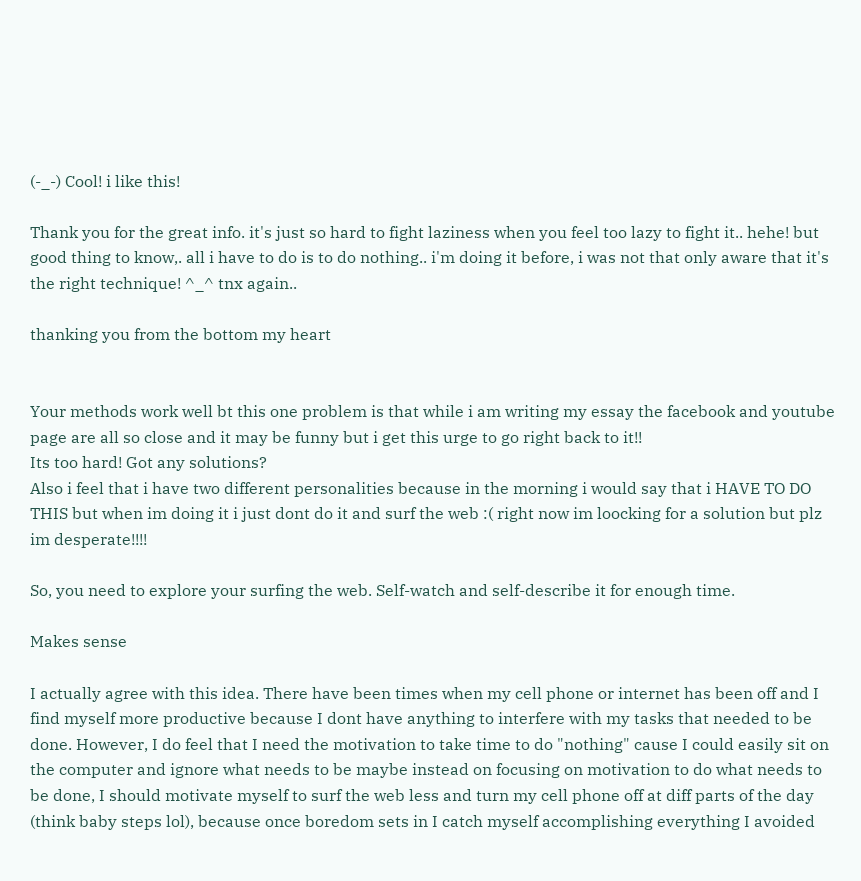(-_-) Cool! i like this!

Thank you for the great info. it's just so hard to fight laziness when you feel too lazy to fight it.. hehe! but good thing to know,. all i have to do is to do nothing.. i'm doing it before, i was not that only aware that it's the right technique! ^_^ tnx again..

thanking you from the bottom my heart


Your methods work well bt this one problem is that while i am writing my essay the facebook and youtube page are all so close and it may be funny but i get this urge to go right back to it!!
Its too hard! Got any solutions?
Also i feel that i have two different personalities because in the morning i would say that i HAVE TO DO THIS but when im doing it i just dont do it and surf the web :( right now im loocking for a solution but plz im desperate!!!!

So, you need to explore your surfing the web. Self-watch and self-describe it for enough time.

Makes sense

I actually agree with this idea. There have been times when my cell phone or internet has been off and I find myself more productive because I dont have anything to interfere with my tasks that needed to be done. However, I do feel that I need the motivation to take time to do "nothing" cause I could easily sit on the computer and ignore what needs to be maybe instead on focusing on motivation to do what needs to be done, I should motivate myself to surf the web less and turn my cell phone off at diff parts of the day (think baby steps lol), because once boredom sets in I catch myself accomplishing everything I avoided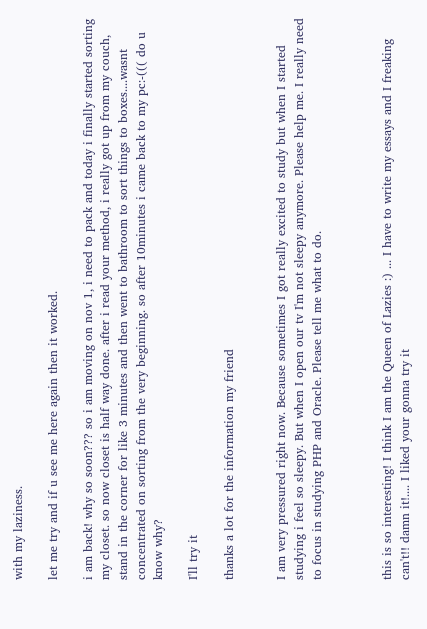with my laziness.

let me try and if u see me here again then it worked.

i am back! why so soon??? so i am moving on nov 1, i need to pack and today i finally started sorting my closet. so now closet is half way done. after i read your method, i really got up from my couch, stand in the corner for like 3 minutes and then went to bathroom to sort things to boxes....wasnt concentrated on sorting from the very beginning. so after 10minutes i came back to my pc:-((( do u know why?

I'll try it

thanks a lot for the information my friend


I am very pressured right now. Because sometimes I got really excited to study but when I started studying i feel so sleepy. But when I open our tv I'm not sleepy anymore. Please help me. I really need to focus in studying PHP and Oracle. Please tell me what to do.



this is so interesting! I think I am the Queen of Lazies :) ... I have to write my essays and I freaking can't!! damn it!.... I liked your gonna try it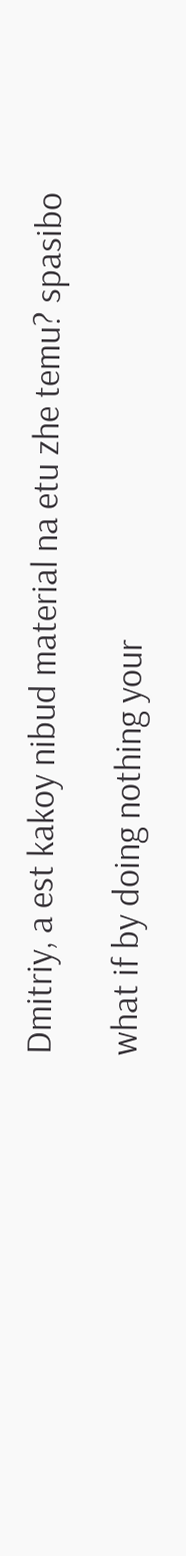Dmitriy, a est kakoy nibud material na etu zhe temu? spasibo

what if by doing nothing your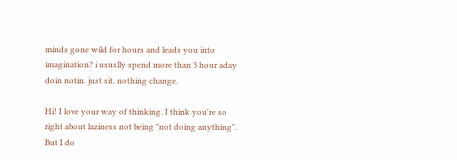minds gone wild for hours and leads you into imagination? i ususlly spend more than 3 hour aday doin notin. just sit. nothing change.

Hi! I love your way of thinking. I think you're so right about laziness not being "not doing anything". But I do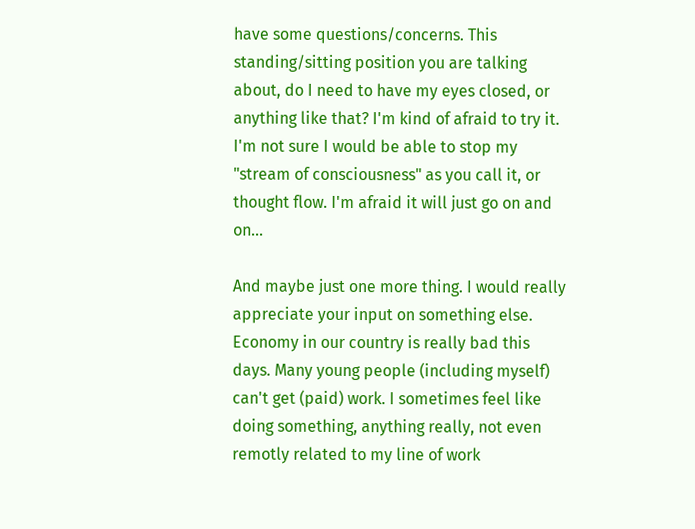have some questions/concerns. This standing/sitting position you are talking about, do I need to have my eyes closed, or anything like that? I'm kind of afraid to try it. I'm not sure I would be able to stop my "stream of consciousness" as you call it, or thought flow. I'm afraid it will just go on and on...

And maybe just one more thing. I would really appreciate your input on something else. Economy in our country is really bad this days. Many young people (including myself) can't get (paid) work. I sometimes feel like doing something, anything really, not even remotly related to my line of work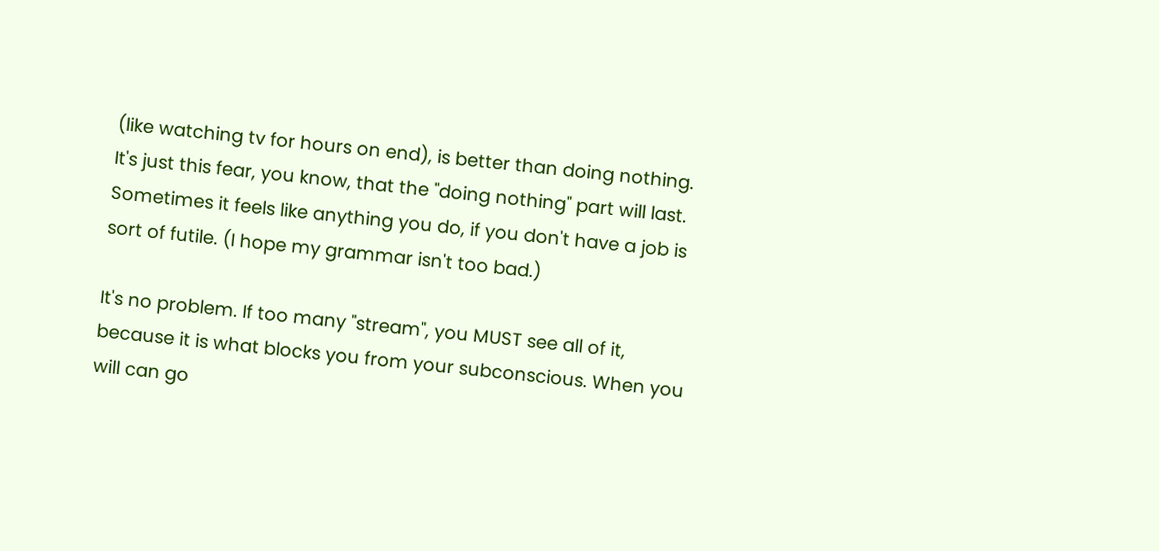(like watching tv for hours on end), is better than doing nothing. It's just this fear, you know, that the "doing nothing" part will last. Sometimes it feels like anything you do, if you don't have a job is sort of futile. (I hope my grammar isn't too bad.)

It's no problem. If too many "stream", you MUST see all of it, because it is what blocks you from your subconscious. When you will can go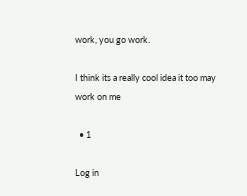work, you go work.

I think its a really cool idea it too may work on me

  • 1

Log in